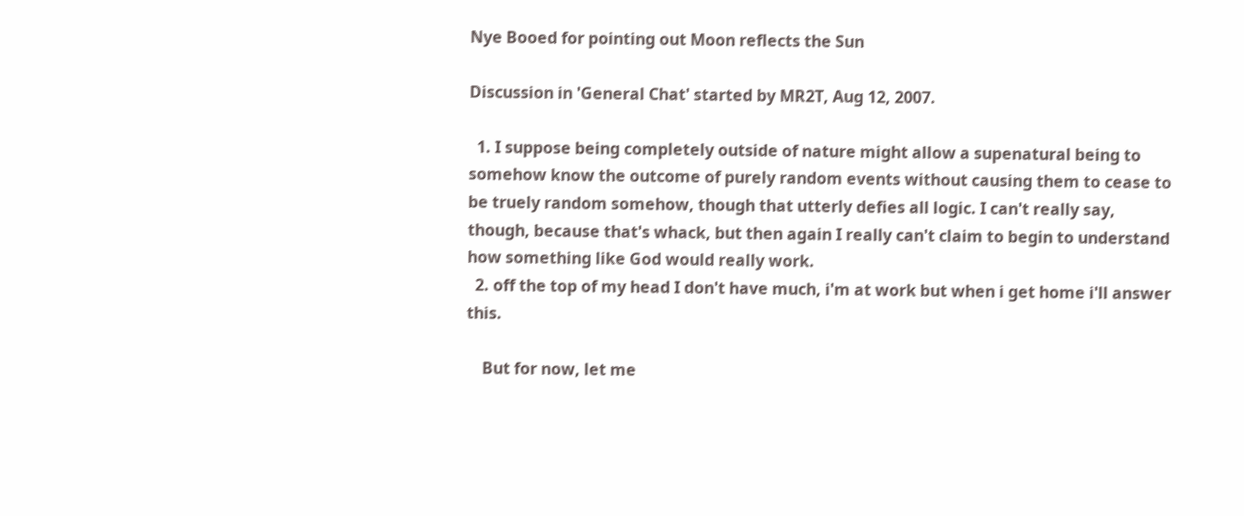Nye Booed for pointing out Moon reflects the Sun

Discussion in 'General Chat' started by MR2T, Aug 12, 2007.

  1. I suppose being completely outside of nature might allow a supenatural being to somehow know the outcome of purely random events without causing them to cease to be truely random somehow, though that utterly defies all logic. I can't really say, though, because that's whack, but then again I really can't claim to begin to understand how something like God would really work.
  2. off the top of my head I don't have much, i'm at work but when i get home i'll answer this.

    But for now, let me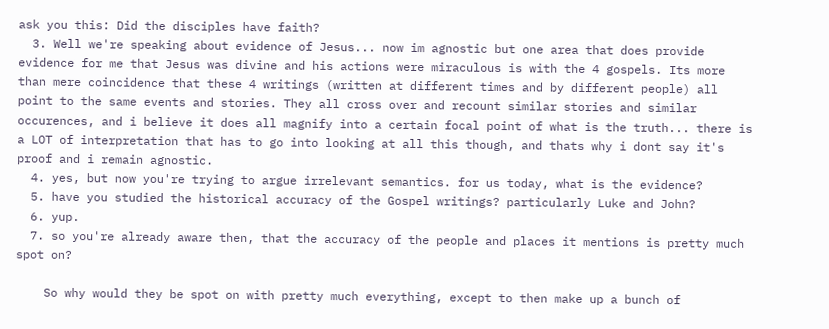ask you this: Did the disciples have faith?
  3. Well we're speaking about evidence of Jesus... now im agnostic but one area that does provide evidence for me that Jesus was divine and his actions were miraculous is with the 4 gospels. Its more than mere coincidence that these 4 writings (written at different times and by different people) all point to the same events and stories. They all cross over and recount similar stories and similar occurences, and i believe it does all magnify into a certain focal point of what is the truth... there is a LOT of interpretation that has to go into looking at all this though, and thats why i dont say it's proof and i remain agnostic.
  4. yes, but now you're trying to argue irrelevant semantics. for us today, what is the evidence?
  5. have you studied the historical accuracy of the Gospel writings? particularly Luke and John?
  6. yup.
  7. so you're already aware then, that the accuracy of the people and places it mentions is pretty much spot on?

    So why would they be spot on with pretty much everything, except to then make up a bunch of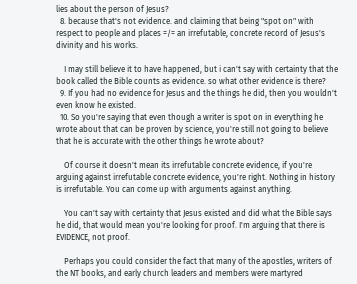lies about the person of Jesus?
  8. because that's not evidence. and claiming that being "spot on" with respect to people and places =/= an irrefutable, concrete record of Jesus's divinity and his works.

    I may still believe it to have happened, but i can't say with certainty that the book called the Bible counts as evidence. so what other evidence is there?
  9. If you had no evidence for Jesus and the things he did, then you wouldn't even know he existed.
  10. So you're saying that even though a writer is spot on in everything he wrote about that can be proven by science, you're still not going to believe that he is accurate with the other things he wrote about?

    Of course it doesn't mean its irrefutable concrete evidence, if you're arguing against irrefutable concrete evidence, you're right. Nothing in history is irrefutable. You can come up with arguments against anything.

    You can't say with certainty that Jesus existed and did what the Bible says he did, that would mean you're looking for proof. I'm arguing that there is EVIDENCE, not proof.

    Perhaps you could consider the fact that many of the apostles, writers of the NT books, and early church leaders and members were martyred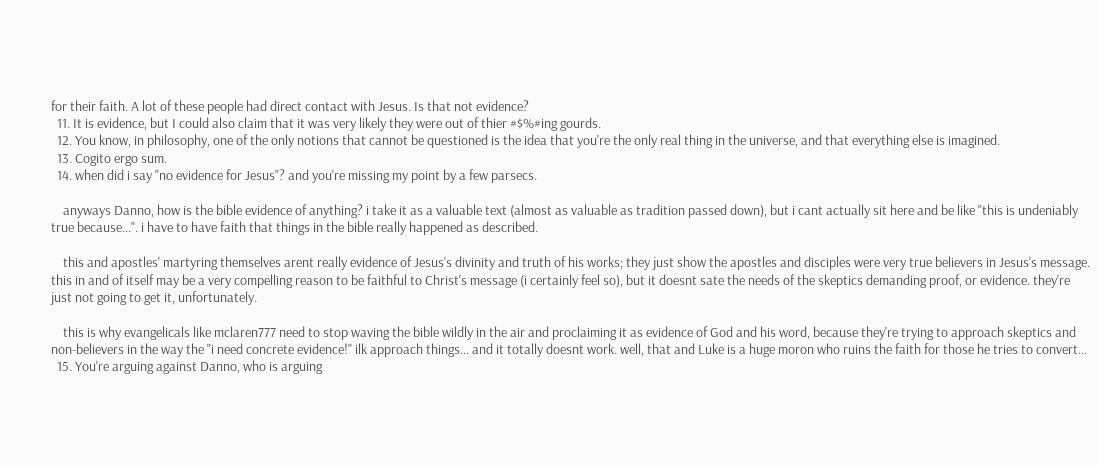for their faith. A lot of these people had direct contact with Jesus. Is that not evidence?
  11. It is evidence, but I could also claim that it was very likely they were out of thier #$%#ing gourds.
  12. You know, in philosophy, one of the only notions that cannot be questioned is the idea that you're the only real thing in the universe, and that everything else is imagined.
  13. Cogito ergo sum.
  14. when did i say "no evidence for Jesus"? and you're missing my point by a few parsecs.

    anyways Danno, how is the bible evidence of anything? i take it as a valuable text (almost as valuable as tradition passed down), but i cant actually sit here and be like "this is undeniably true because...". i have to have faith that things in the bible really happened as described.

    this and apostles' martyring themselves arent really evidence of Jesus's divinity and truth of his works; they just show the apostles and disciples were very true believers in Jesus's message. this in and of itself may be a very compelling reason to be faithful to Christ's message (i certainly feel so), but it doesnt sate the needs of the skeptics demanding proof, or evidence. they're just not going to get it, unfortunately.

    this is why evangelicals like mclaren777 need to stop waving the bible wildly in the air and proclaiming it as evidence of God and his word, because they're trying to approach skeptics and non-believers in the way the "i need concrete evidence!" ilk approach things... and it totally doesnt work. well, that and Luke is a huge moron who ruins the faith for those he tries to convert...
  15. You're arguing against Danno, who is arguing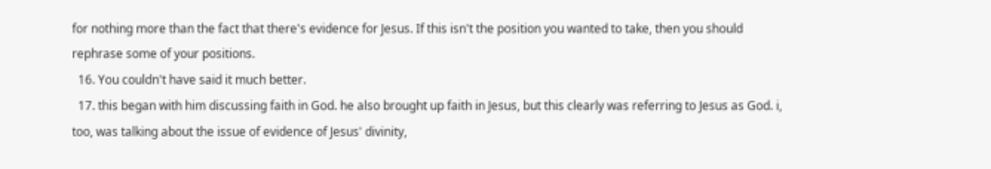for nothing more than the fact that there's evidence for Jesus. If this isn't the position you wanted to take, then you should rephrase some of your positions.
  16. You couldn't have said it much better.
  17. this began with him discussing faith in God. he also brought up faith in Jesus, but this clearly was referring to Jesus as God. i, too, was talking about the issue of evidence of Jesus' divinity,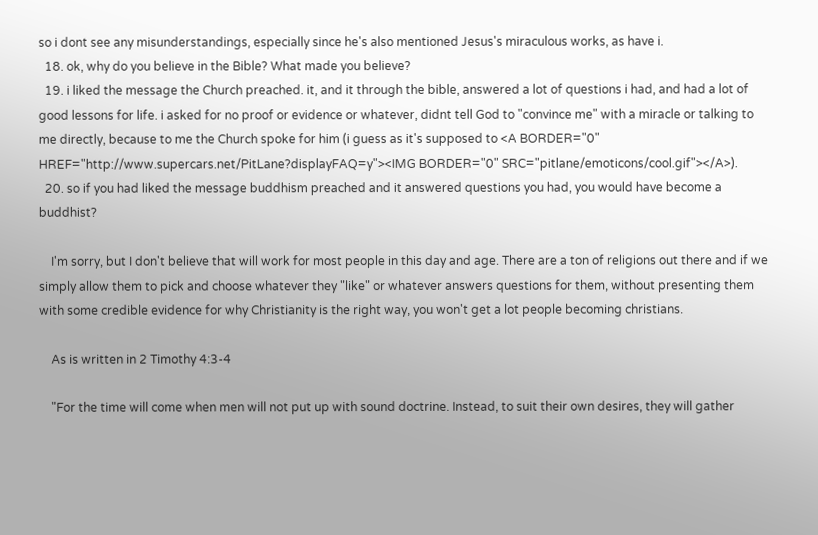so i dont see any misunderstandings, especially since he's also mentioned Jesus's miraculous works, as have i.
  18. ok, why do you believe in the Bible? What made you believe?
  19. i liked the message the Church preached. it, and it through the bible, answered a lot of questions i had, and had a lot of good lessons for life. i asked for no proof or evidence or whatever, didnt tell God to "convince me" with a miracle or talking to me directly, because to me the Church spoke for him (i guess as it's supposed to <A BORDER="0" HREF="http://www.supercars.net/PitLane?displayFAQ=y"><IMG BORDER="0" SRC="pitlane/emoticons/cool.gif"></A>).
  20. so if you had liked the message buddhism preached and it answered questions you had, you would have become a buddhist?

    I'm sorry, but I don't believe that will work for most people in this day and age. There are a ton of religions out there and if we simply allow them to pick and choose whatever they "like" or whatever answers questions for them, without presenting them with some credible evidence for why Christianity is the right way, you won't get a lot people becoming christians.

    As is written in 2 Timothy 4:3-4

    "For the time will come when men will not put up with sound doctrine. Instead, to suit their own desires, they will gather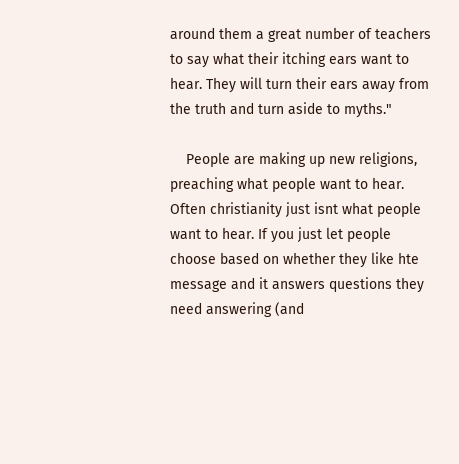around them a great number of teachers to say what their itching ears want to hear. They will turn their ears away from the truth and turn aside to myths."

    People are making up new religions, preaching what people want to hear. Often christianity just isnt what people want to hear. If you just let people choose based on whether they like hte message and it answers questions they need answering (and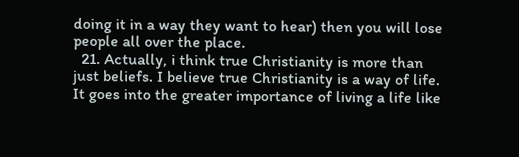doing it in a way they want to hear) then you will lose people all over the place.
  21. Actually, i think true Christianity is more than just beliefs. I believe true Christianity is a way of life. It goes into the greater importance of living a life like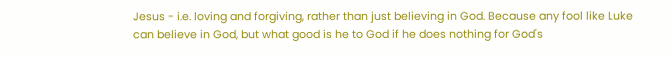Jesus - i.e. loving and forgiving, rather than just believing in God. Because any fool like Luke can believe in God, but what good is he to God if he does nothing for God's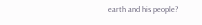earth and his people?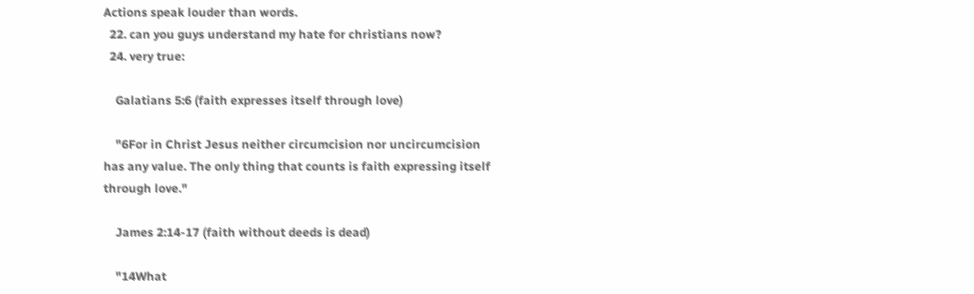Actions speak louder than words.
  22. can you guys understand my hate for christians now?
  24. very true:

    Galatians 5:6 (faith expresses itself through love)

    "6For in Christ Jesus neither circumcision nor uncircumcision has any value. The only thing that counts is faith expressing itself through love."

    James 2:14-17 (faith without deeds is dead)

    "14What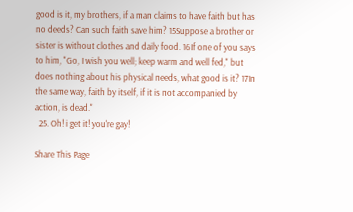good is it, my brothers, if a man claims to have faith but has no deeds? Can such faith save him? 15Suppose a brother or sister is without clothes and daily food. 16If one of you says to him, "Go, I wish you well; keep warm and well fed," but does nothing about his physical needs, what good is it? 17In the same way, faith by itself, if it is not accompanied by action, is dead."
  25. Oh! i get it! you're gay!

Share This Page